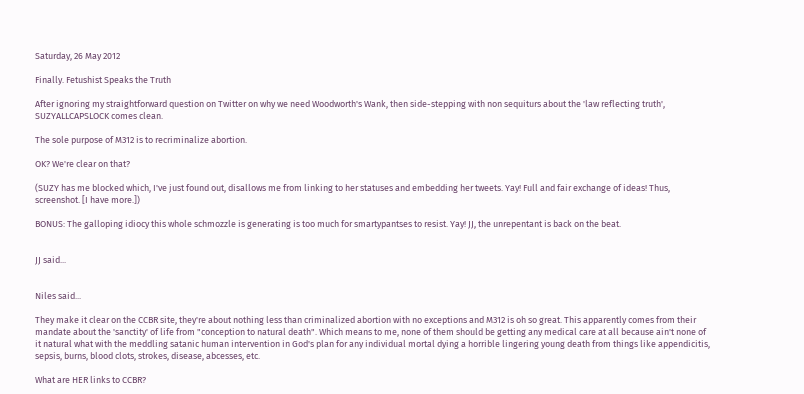Saturday, 26 May 2012

Finally. Fetushist Speaks the Truth

After ignoring my straightforward question on Twitter on why we need Woodworth's Wank, then side-stepping with non sequiturs about the 'law reflecting truth', SUZYALLCAPSLOCK comes clean.

The sole purpose of M312 is to recriminalize abortion.

OK? We're clear on that?

(SUZY has me blocked which, I've just found out, disallows me from linking to her statuses and embedding her tweets. Yay! Full and fair exchange of ideas! Thus, screenshot. [I have more.])

BONUS: The galloping idiocy this whole schmozzle is generating is too much for smartypantses to resist. Yay! JJ, the unrepentant is back on the beat.


JJ said...


Niles said...

They make it clear on the CCBR site, they're about nothing less than criminalized abortion with no exceptions and M312 is oh so great. This apparently comes from their mandate about the 'sanctity' of life from "conception to natural death". Which means to me, none of them should be getting any medical care at all because ain't none of it natural what with the meddling satanic human intervention in God's plan for any individual mortal dying a horrible lingering young death from things like appendicitis, sepsis, burns, blood clots, strokes, disease, abcesses, etc.

What are HER links to CCBR?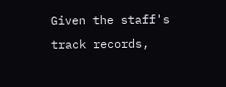Given the staff's track records,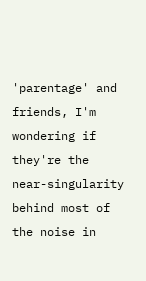'parentage' and friends, I'm wondering if they're the near-singularity behind most of the noise in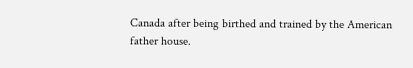Canada after being birthed and trained by the American father house.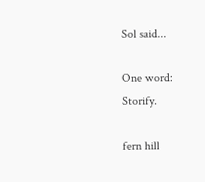Sol said...

One word: Storify.

fern hill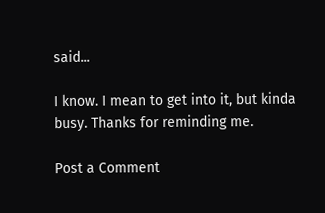said...

I know. I mean to get into it, but kinda busy. Thanks for reminding me.

Post a Comment